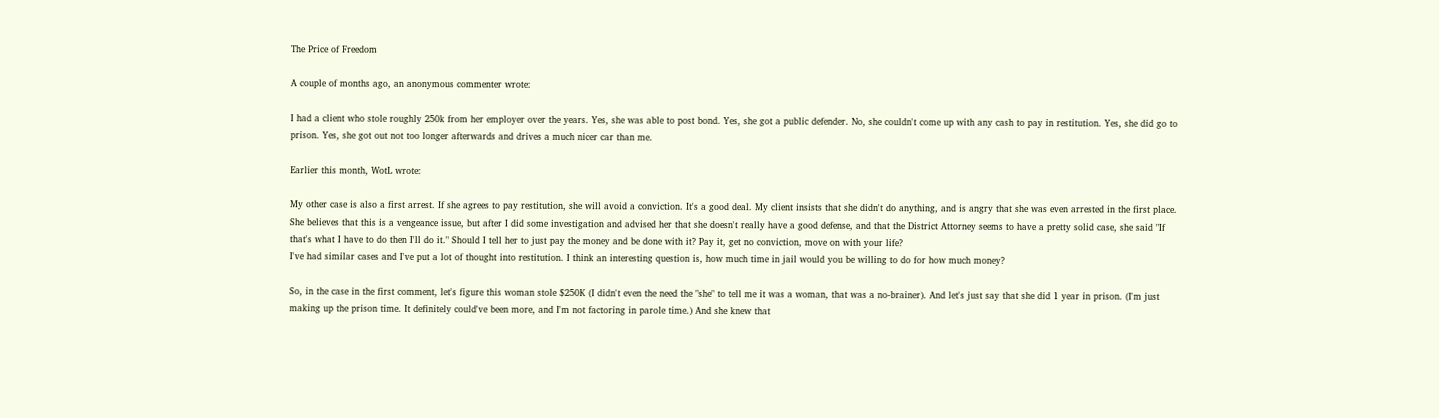The Price of Freedom

A couple of months ago, an anonymous commenter wrote:

I had a client who stole roughly 250k from her employer over the years. Yes, she was able to post bond. Yes, she got a public defender. No, she couldn't come up with any cash to pay in restitution. Yes, she did go to prison. Yes, she got out not too longer afterwards and drives a much nicer car than me.

Earlier this month, WotL wrote:

My other case is also a first arrest. If she agrees to pay restitution, she will avoid a conviction. It's a good deal. My client insists that she didn't do anything, and is angry that she was even arrested in the first place. She believes that this is a vengeance issue, but after I did some investigation and advised her that she doesn't really have a good defense, and that the District Attorney seems to have a pretty solid case, she said "If that's what I have to do then I'll do it." Should I tell her to just pay the money and be done with it? Pay it, get no conviction, move on with your life?
I've had similar cases and I've put a lot of thought into restitution. I think an interesting question is, how much time in jail would you be willing to do for how much money?

So, in the case in the first comment, let's figure this woman stole $250K (I didn't even the need the "she" to tell me it was a woman, that was a no-brainer). And let's just say that she did 1 year in prison. (I'm just making up the prison time. It definitely could've been more, and I'm not factoring in parole time.) And she knew that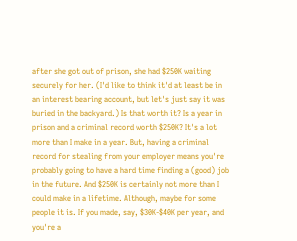after she got out of prison, she had $250K waiting securely for her. (I'd like to think it'd at least be in an interest bearing account, but let's just say it was buried in the backyard.) Is that worth it? Is a year in prison and a criminal record worth $250K? It's a lot more than I make in a year. But, having a criminal record for stealing from your employer means you're probably going to have a hard time finding a (good) job in the future. And $250K is certainly not more than I could make in a lifetime. Although, maybe for some people it is. If you made, say, $30K-$40K per year, and you're a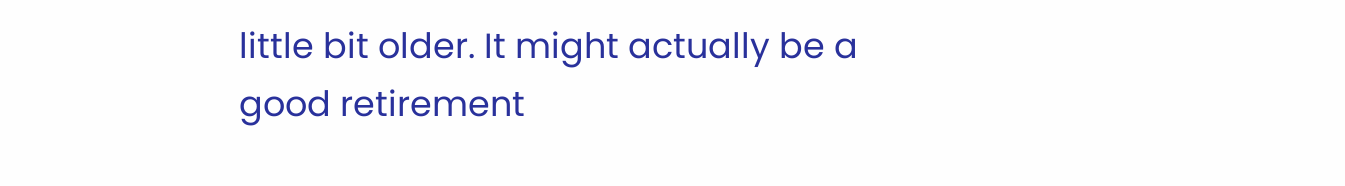little bit older. It might actually be a good retirement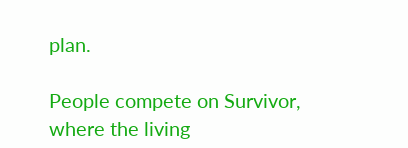plan.

People compete on Survivor, where the living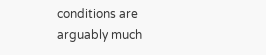conditions are arguably much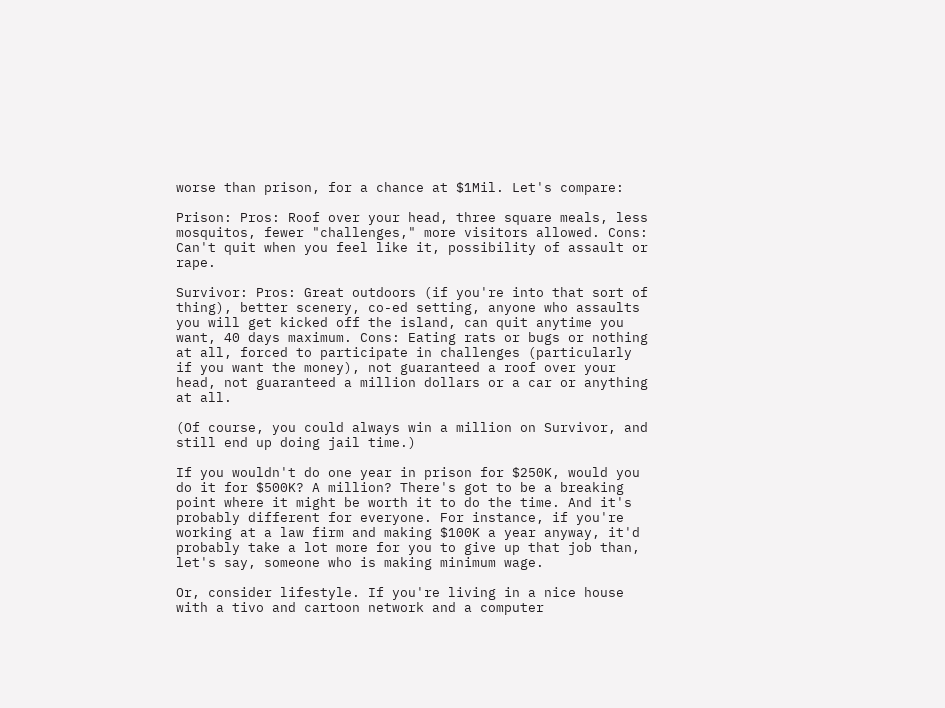worse than prison, for a chance at $1Mil. Let's compare:

Prison: Pros: Roof over your head, three square meals, less mosquitos, fewer "challenges," more visitors allowed. Cons: Can't quit when you feel like it, possibility of assault or rape.

Survivor: Pros: Great outdoors (if you're into that sort of thing), better scenery, co-ed setting, anyone who assaults you will get kicked off the island, can quit anytime you want, 40 days maximum. Cons: Eating rats or bugs or nothing at all, forced to participate in challenges (particularly if you want the money), not guaranteed a roof over your head, not guaranteed a million dollars or a car or anything at all.

(Of course, you could always win a million on Survivor, and still end up doing jail time.)

If you wouldn't do one year in prison for $250K, would you do it for $500K? A million? There's got to be a breaking point where it might be worth it to do the time. And it's probably different for everyone. For instance, if you're working at a law firm and making $100K a year anyway, it'd probably take a lot more for you to give up that job than, let's say, someone who is making minimum wage.

Or, consider lifestyle. If you're living in a nice house with a tivo and cartoon network and a computer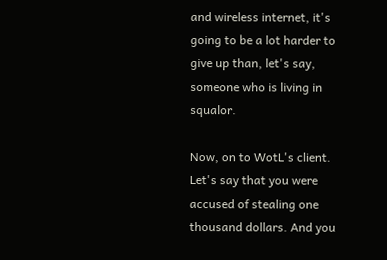and wireless internet, it's going to be a lot harder to give up than, let's say, someone who is living in squalor.

Now, on to WotL's client. Let's say that you were accused of stealing one thousand dollars. And you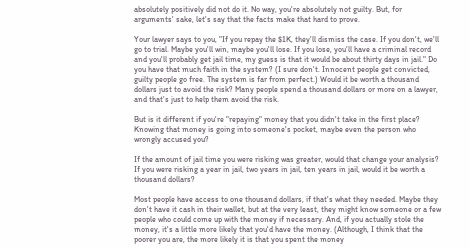absolutely positively did not do it. No way, you're absolutely not guilty. But, for arguments' sake, let's say that the facts make that hard to prove.

Your lawyer says to you, "If you repay the $1K, they'll dismiss the case. If you don't, we'll go to trial. Maybe you'll win, maybe you'll lose. If you lose, you'll have a criminal record and you'll probably get jail time, my guess is that it would be about thirty days in jail." Do you have that much faith in the system? (I sure don't. Innocent people get convicted, guilty people go free. The system is far from perfect.) Would it be worth a thousand dollars just to avoid the risk? Many people spend a thousand dollars or more on a lawyer, and that's just to help them avoid the risk.

But is it different if you're "repaying" money that you didn't take in the first place? Knowing that money is going into someone's pocket, maybe even the person who wrongly accused you?

If the amount of jail time you were risking was greater, would that change your analysis? If you were risking a year in jail, two years in jail, ten years in jail, would it be worth a thousand dollars?

Most people have access to one thousand dollars, if that's what they needed. Maybe they don't have it cash in their wallet, but at the very least, they might know someone or a few people who could come up with the money if necessary. And, if you actually stole the money, it's a little more likely that you'd have the money. (Although, I think that the poorer you are, the more likely it is that you spent the money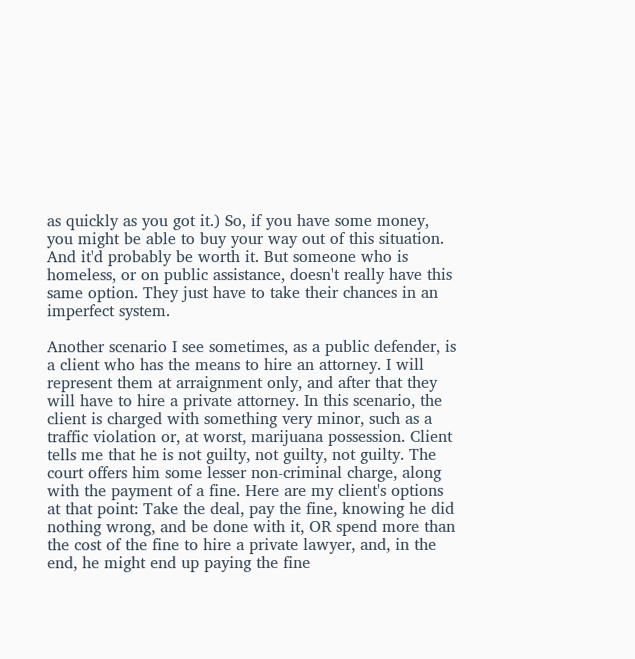as quickly as you got it.) So, if you have some money, you might be able to buy your way out of this situation. And it'd probably be worth it. But someone who is homeless, or on public assistance, doesn't really have this same option. They just have to take their chances in an imperfect system.

Another scenario I see sometimes, as a public defender, is a client who has the means to hire an attorney. I will represent them at arraignment only, and after that they will have to hire a private attorney. In this scenario, the client is charged with something very minor, such as a traffic violation or, at worst, marijuana possession. Client tells me that he is not guilty, not guilty, not guilty. The court offers him some lesser non-criminal charge, along with the payment of a fine. Here are my client's options at that point: Take the deal, pay the fine, knowing he did nothing wrong, and be done with it, OR spend more than the cost of the fine to hire a private lawyer, and, in the end, he might end up paying the fine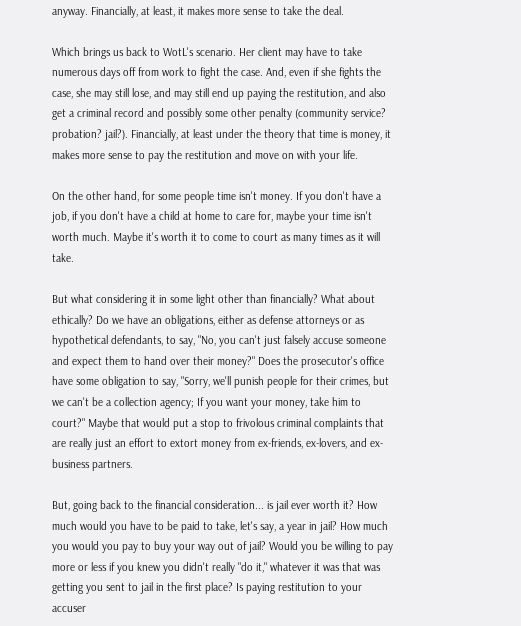anyway. Financially, at least, it makes more sense to take the deal.

Which brings us back to WotL's scenario. Her client may have to take numerous days off from work to fight the case. And, even if she fights the case, she may still lose, and may still end up paying the restitution, and also get a criminal record and possibly some other penalty (community service? probation? jail?). Financially, at least under the theory that time is money, it makes more sense to pay the restitution and move on with your life.

On the other hand, for some people time isn't money. If you don't have a job, if you don't have a child at home to care for, maybe your time isn't worth much. Maybe it's worth it to come to court as many times as it will take.

But what considering it in some light other than financially? What about ethically? Do we have an obligations, either as defense attorneys or as hypothetical defendants, to say, "No, you can't just falsely accuse someone and expect them to hand over their money?" Does the prosecutor's office have some obligation to say, "Sorry, we'll punish people for their crimes, but we can't be a collection agency; If you want your money, take him to court?" Maybe that would put a stop to frivolous criminal complaints that are really just an effort to extort money from ex-friends, ex-lovers, and ex-business partners.

But, going back to the financial consideration... is jail ever worth it? How much would you have to be paid to take, let's say, a year in jail? How much you would you pay to buy your way out of jail? Would you be willing to pay more or less if you knew you didn't really "do it," whatever it was that was getting you sent to jail in the first place? Is paying restitution to your accuser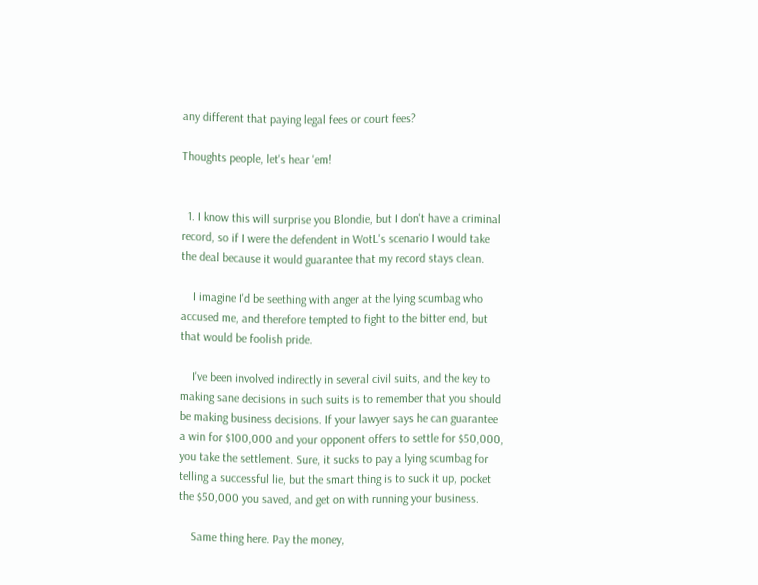any different that paying legal fees or court fees?

Thoughts people, let's hear 'em!


  1. I know this will surprise you Blondie, but I don't have a criminal record, so if I were the defendent in WotL's scenario I would take the deal because it would guarantee that my record stays clean.

    I imagine I'd be seething with anger at the lying scumbag who accused me, and therefore tempted to fight to the bitter end, but that would be foolish pride.

    I've been involved indirectly in several civil suits, and the key to making sane decisions in such suits is to remember that you should be making business decisions. If your lawyer says he can guarantee a win for $100,000 and your opponent offers to settle for $50,000, you take the settlement. Sure, it sucks to pay a lying scumbag for telling a successful lie, but the smart thing is to suck it up, pocket the $50,000 you saved, and get on with running your business.

    Same thing here. Pay the money,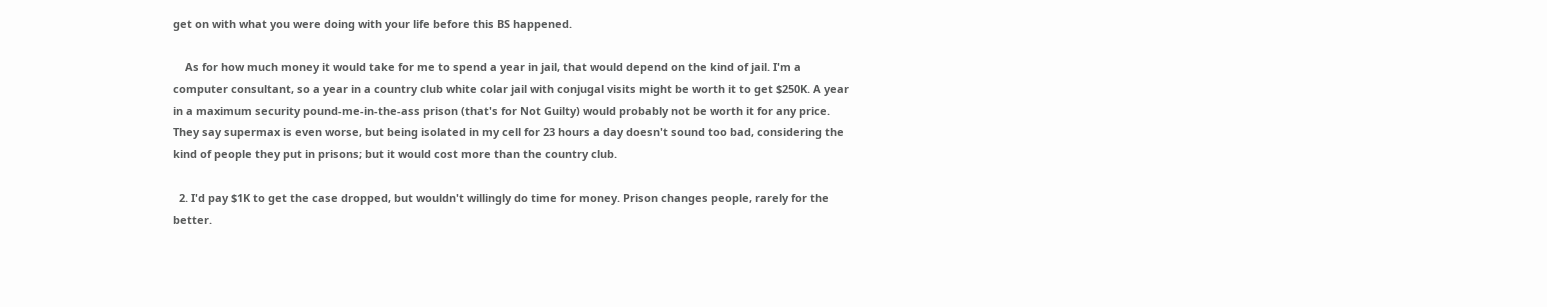get on with what you were doing with your life before this BS happened.

    As for how much money it would take for me to spend a year in jail, that would depend on the kind of jail. I'm a computer consultant, so a year in a country club white colar jail with conjugal visits might be worth it to get $250K. A year in a maximum security pound-me-in-the-ass prison (that's for Not Guilty) would probably not be worth it for any price. They say supermax is even worse, but being isolated in my cell for 23 hours a day doesn't sound too bad, considering the kind of people they put in prisons; but it would cost more than the country club.

  2. I'd pay $1K to get the case dropped, but wouldn't willingly do time for money. Prison changes people, rarely for the better.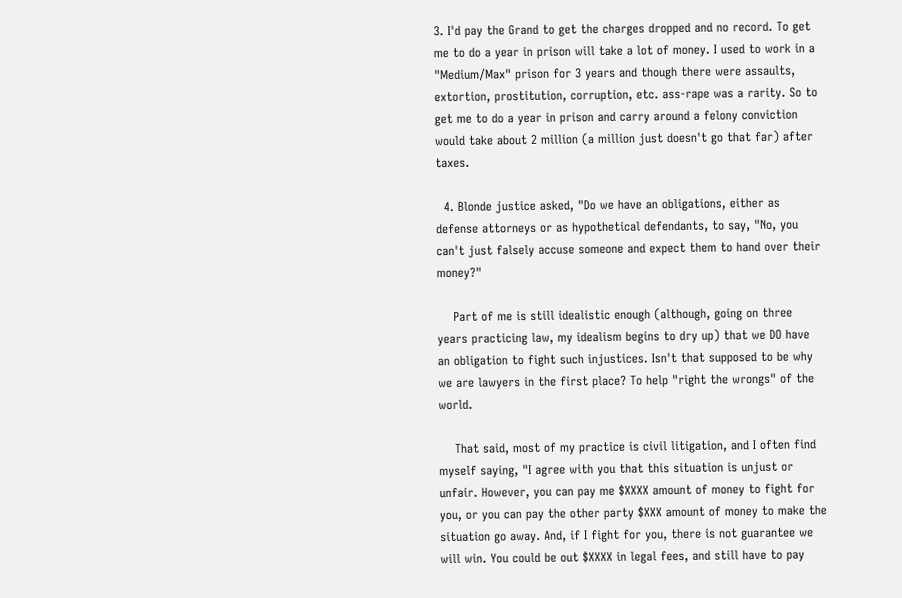3. I'd pay the Grand to get the charges dropped and no record. To get me to do a year in prison will take a lot of money. I used to work in a "Medium/Max" prison for 3 years and though there were assaults, extortion, prostitution, corruption, etc. ass-rape was a rarity. So to get me to do a year in prison and carry around a felony conviction would take about 2 million (a million just doesn't go that far) after taxes.

  4. Blonde justice asked, "Do we have an obligations, either as defense attorneys or as hypothetical defendants, to say, "No, you can't just falsely accuse someone and expect them to hand over their money?"

    Part of me is still idealistic enough (although, going on three years practicing law, my idealism begins to dry up) that we DO have an obligation to fight such injustices. Isn't that supposed to be why we are lawyers in the first place? To help "right the wrongs" of the world.

    That said, most of my practice is civil litigation, and I often find myself saying, "I agree with you that this situation is unjust or unfair. However, you can pay me $XXXX amount of money to fight for you, or you can pay the other party $XXX amount of money to make the situation go away. And, if I fight for you, there is not guarantee we will win. You could be out $XXXX in legal fees, and still have to pay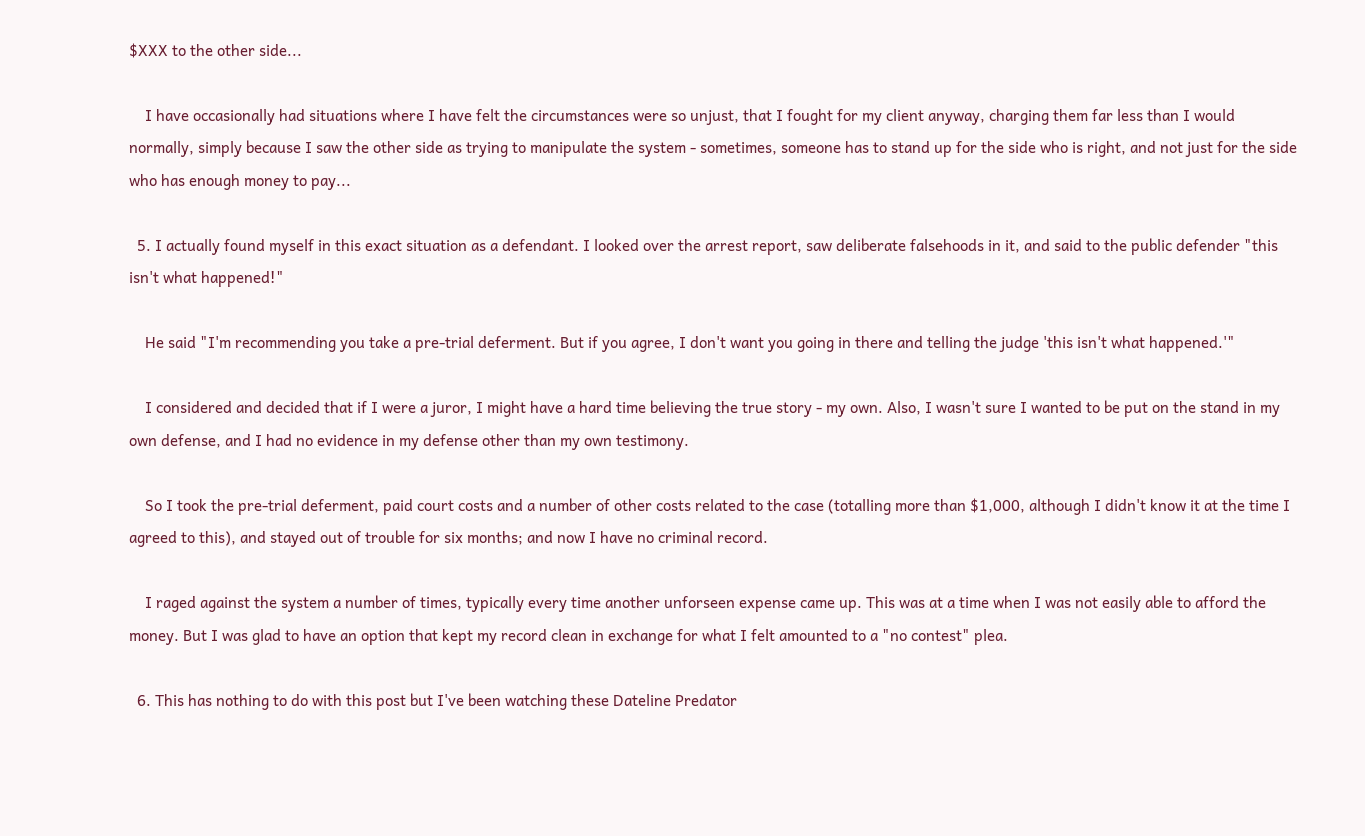$XXX to the other side...

    I have occasionally had situations where I have felt the circumstances were so unjust, that I fought for my client anyway, charging them far less than I would normally, simply because I saw the other side as trying to manipulate the system - sometimes, someone has to stand up for the side who is right, and not just for the side who has enough money to pay...

  5. I actually found myself in this exact situation as a defendant. I looked over the arrest report, saw deliberate falsehoods in it, and said to the public defender "this isn't what happened!"

    He said "I'm recommending you take a pre-trial deferment. But if you agree, I don't want you going in there and telling the judge 'this isn't what happened.'"

    I considered and decided that if I were a juror, I might have a hard time believing the true story - my own. Also, I wasn't sure I wanted to be put on the stand in my own defense, and I had no evidence in my defense other than my own testimony.

    So I took the pre-trial deferment, paid court costs and a number of other costs related to the case (totalling more than $1,000, although I didn't know it at the time I agreed to this), and stayed out of trouble for six months; and now I have no criminal record.

    I raged against the system a number of times, typically every time another unforseen expense came up. This was at a time when I was not easily able to afford the money. But I was glad to have an option that kept my record clean in exchange for what I felt amounted to a "no contest" plea.

  6. This has nothing to do with this post but I've been watching these Dateline Predator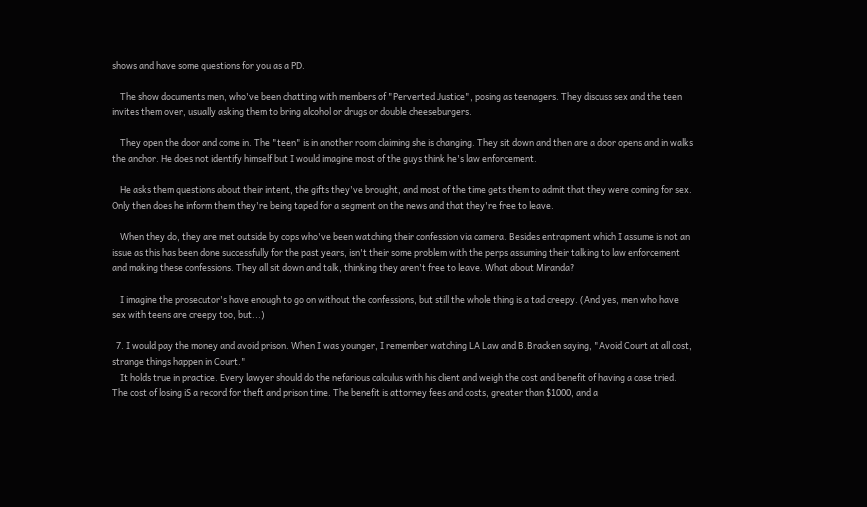shows and have some questions for you as a PD.

    The show documents men, who've been chatting with members of "Perverted Justice", posing as teenagers. They discuss sex and the teen invites them over, usually asking them to bring alcohol or drugs or double cheeseburgers.

    They open the door and come in. The "teen" is in another room claiming she is changing. They sit down and then are a door opens and in walks the anchor. He does not identify himself but I would imagine most of the guys think he's law enforcement.

    He asks them questions about their intent, the gifts they've brought, and most of the time gets them to admit that they were coming for sex. Only then does he inform them they're being taped for a segment on the news and that they're free to leave.

    When they do, they are met outside by cops who've been watching their confession via camera. Besides entrapment which I assume is not an issue as this has been done successfully for the past years, isn't their some problem with the perps assuming their talking to law enforcement and making these confessions. They all sit down and talk, thinking they aren't free to leave. What about Miranda?

    I imagine the prosecutor's have enough to go on without the confessions, but still the whole thing is a tad creepy. (And yes, men who have sex with teens are creepy too, but...)

  7. I would pay the money and avoid prison. When I was younger, I remember watching LA Law and B.Bracken saying, "Avoid Court at all cost, strange things happen in Court."
    It holds true in practice. Every lawyer should do the nefarious calculus with his client and weigh the cost and benefit of having a case tried. The cost of losing iS a record for theft and prison time. The benefit is attorney fees and costs, greater than $1000, and a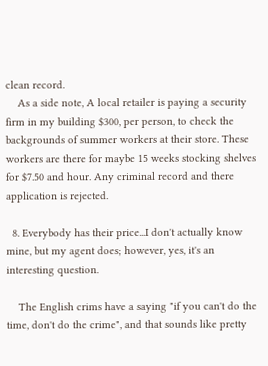clean record.
    As a side note, A local retailer is paying a security firm in my building $300, per person, to check the backgrounds of summer workers at their store. These workers are there for maybe 15 weeks stocking shelves for $7.50 and hour. Any criminal record and there application is rejected.

  8. Everybody has their price...I don't actually know mine, but my agent does; however, yes, it's an interesting question.

    The English crims have a saying "if you can't do the time, don't do the crime", and that sounds like pretty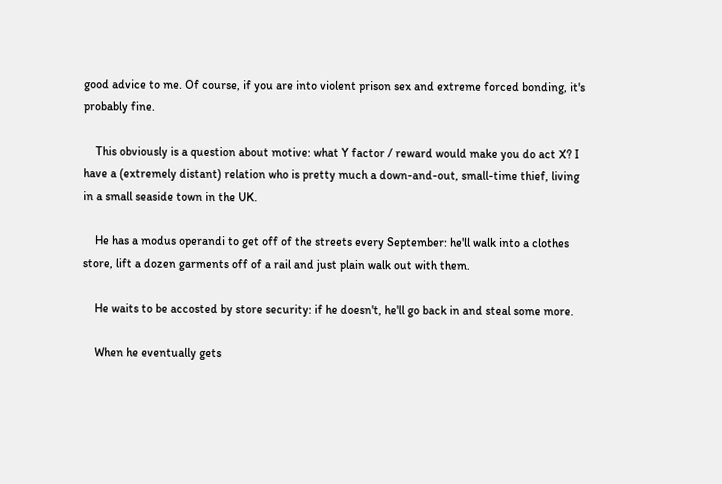good advice to me. Of course, if you are into violent prison sex and extreme forced bonding, it's probably fine.

    This obviously is a question about motive: what Y factor / reward would make you do act X? I have a (extremely distant) relation who is pretty much a down-and-out, small-time thief, living in a small seaside town in the UK.

    He has a modus operandi to get off of the streets every September: he'll walk into a clothes store, lift a dozen garments off of a rail and just plain walk out with them.

    He waits to be accosted by store security: if he doesn't, he'll go back in and steal some more.

    When he eventually gets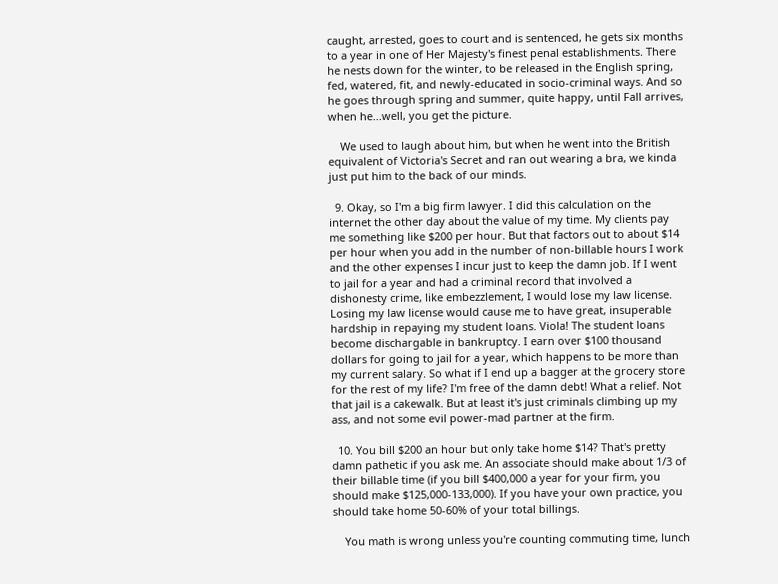caught, arrested, goes to court and is sentenced, he gets six months to a year in one of Her Majesty's finest penal establishments. There he nests down for the winter, to be released in the English spring, fed, watered, fit, and newly-educated in socio-criminal ways. And so he goes through spring and summer, quite happy, until Fall arrives, when he...well, you get the picture.

    We used to laugh about him, but when he went into the British equivalent of Victoria's Secret and ran out wearing a bra, we kinda just put him to the back of our minds.

  9. Okay, so I'm a big firm lawyer. I did this calculation on the internet the other day about the value of my time. My clients pay me something like $200 per hour. But that factors out to about $14 per hour when you add in the number of non-billable hours I work and the other expenses I incur just to keep the damn job. If I went to jail for a year and had a criminal record that involved a dishonesty crime, like embezzlement, I would lose my law license. Losing my law license would cause me to have great, insuperable hardship in repaying my student loans. Viola! The student loans become dischargable in bankruptcy. I earn over $100 thousand dollars for going to jail for a year, which happens to be more than my current salary. So what if I end up a bagger at the grocery store for the rest of my life? I'm free of the damn debt! What a relief. Not that jail is a cakewalk. But at least it's just criminals climbing up my ass, and not some evil power-mad partner at the firm.

  10. You bill $200 an hour but only take home $14? That's pretty damn pathetic if you ask me. An associate should make about 1/3 of their billable time (if you bill $400,000 a year for your firm, you should make $125,000-133,000). If you have your own practice, you should take home 50-60% of your total billings.

    You math is wrong unless you're counting commuting time, lunch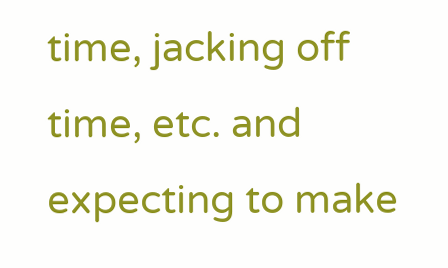time, jacking off time, etc. and expecting to make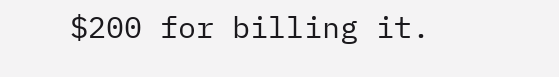$200 for billing it.